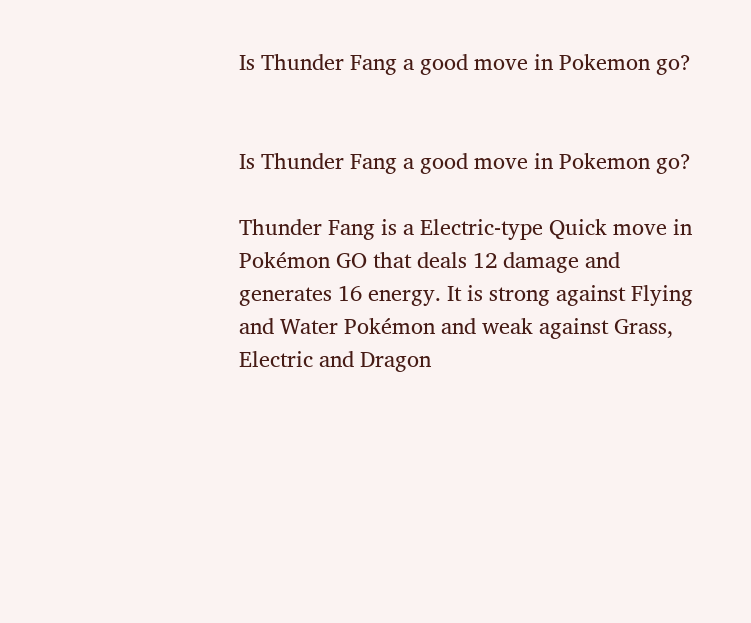Is Thunder Fang a good move in Pokemon go?


Is Thunder Fang a good move in Pokemon go?

Thunder Fang is a Electric-type Quick move in Pokémon GO that deals 12 damage and generates 16 energy. It is strong against Flying and Water Pokémon and weak against Grass, Electric and Dragon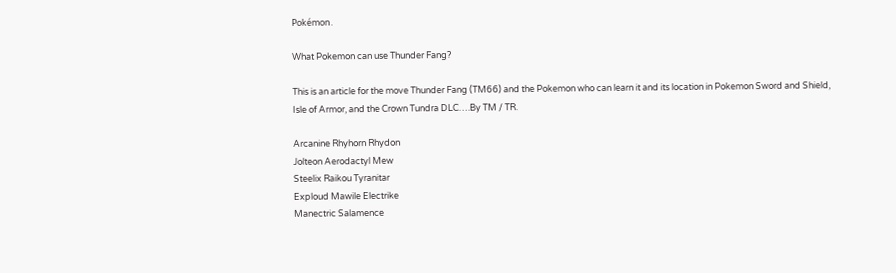Pokémon.

What Pokemon can use Thunder Fang?

This is an article for the move Thunder Fang (TM66) and the Pokemon who can learn it and its location in Pokemon Sword and Shield, Isle of Armor, and the Crown Tundra DLC….By TM / TR.

Arcanine Rhyhorn Rhydon
Jolteon Aerodactyl Mew
Steelix Raikou Tyranitar
Exploud Mawile Electrike
Manectric Salamence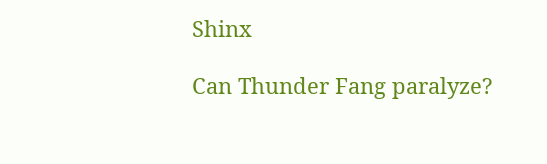Shinx

Can Thunder Fang paralyze?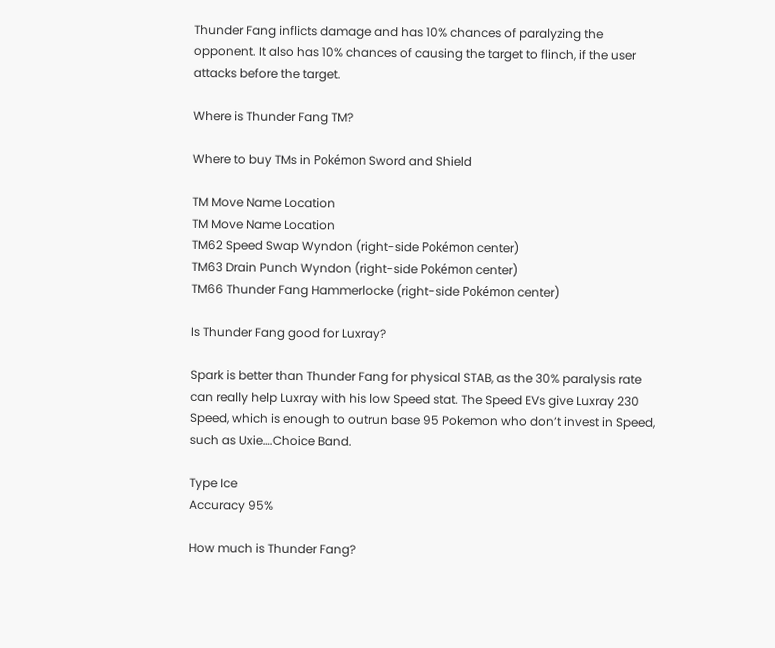Thunder Fang inflicts damage and has 10% chances of paralyzing the opponent. It also has 10% chances of causing the target to flinch, if the user attacks before the target.

Where is Thunder Fang TM?

Where to buy TMs in Pokémon Sword and Shield

TM Move Name Location
TM Move Name Location
TM62 Speed Swap Wyndon (right-side Pokémon center)
TM63 Drain Punch Wyndon (right-side Pokémon center)
TM66 Thunder Fang Hammerlocke (right-side Pokémon center)

Is Thunder Fang good for Luxray?

Spark is better than Thunder Fang for physical STAB, as the 30% paralysis rate can really help Luxray with his low Speed stat. The Speed EVs give Luxray 230 Speed, which is enough to outrun base 95 Pokemon who don’t invest in Speed, such as Uxie….Choice Band.

Type Ice
Accuracy 95%

How much is Thunder Fang?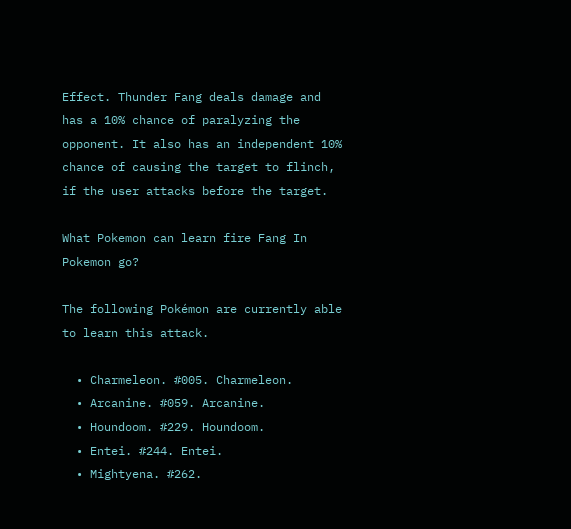Effect. Thunder Fang deals damage and has a 10% chance of paralyzing the opponent. It also has an independent 10% chance of causing the target to flinch, if the user attacks before the target.

What Pokemon can learn fire Fang In Pokemon go?

The following Pokémon are currently able to learn this attack.

  • Charmeleon. #005. Charmeleon.
  • Arcanine. #059. Arcanine.
  • Houndoom. #229. Houndoom.
  • Entei. #244. Entei.
  • Mightyena. #262.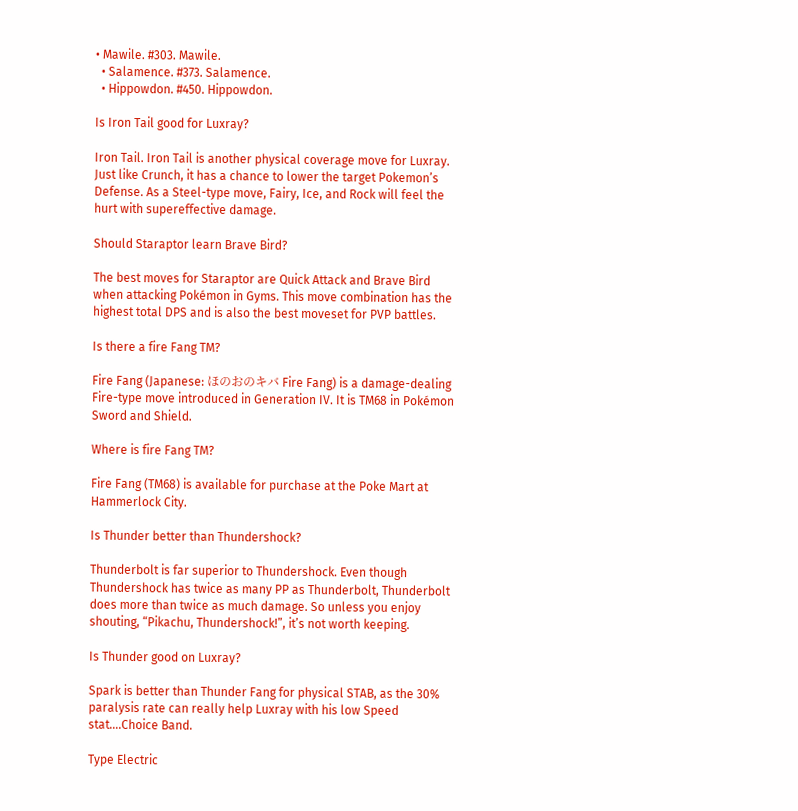• Mawile. #303. Mawile.
  • Salamence. #373. Salamence.
  • Hippowdon. #450. Hippowdon.

Is Iron Tail good for Luxray?

Iron Tail. Iron Tail is another physical coverage move for Luxray. Just like Crunch, it has a chance to lower the target Pokemon’s Defense. As a Steel-type move, Fairy, Ice, and Rock will feel the hurt with supereffective damage.

Should Staraptor learn Brave Bird?

The best moves for Staraptor are Quick Attack and Brave Bird when attacking Pokémon in Gyms. This move combination has the highest total DPS and is also the best moveset for PVP battles.

Is there a fire Fang TM?

Fire Fang (Japanese: ほのおのキバ Fire Fang) is a damage-dealing Fire-type move introduced in Generation IV. It is TM68 in Pokémon Sword and Shield.

Where is fire Fang TM?

Fire Fang (TM68) is available for purchase at the Poke Mart at Hammerlock City.

Is Thunder better than Thundershock?

Thunderbolt is far superior to Thundershock. Even though Thundershock has twice as many PP as Thunderbolt, Thunderbolt does more than twice as much damage. So unless you enjoy shouting, “Pikachu, Thundershock!”, it’s not worth keeping.

Is Thunder good on Luxray?

Spark is better than Thunder Fang for physical STAB, as the 30% paralysis rate can really help Luxray with his low Speed stat….Choice Band.

Type Electric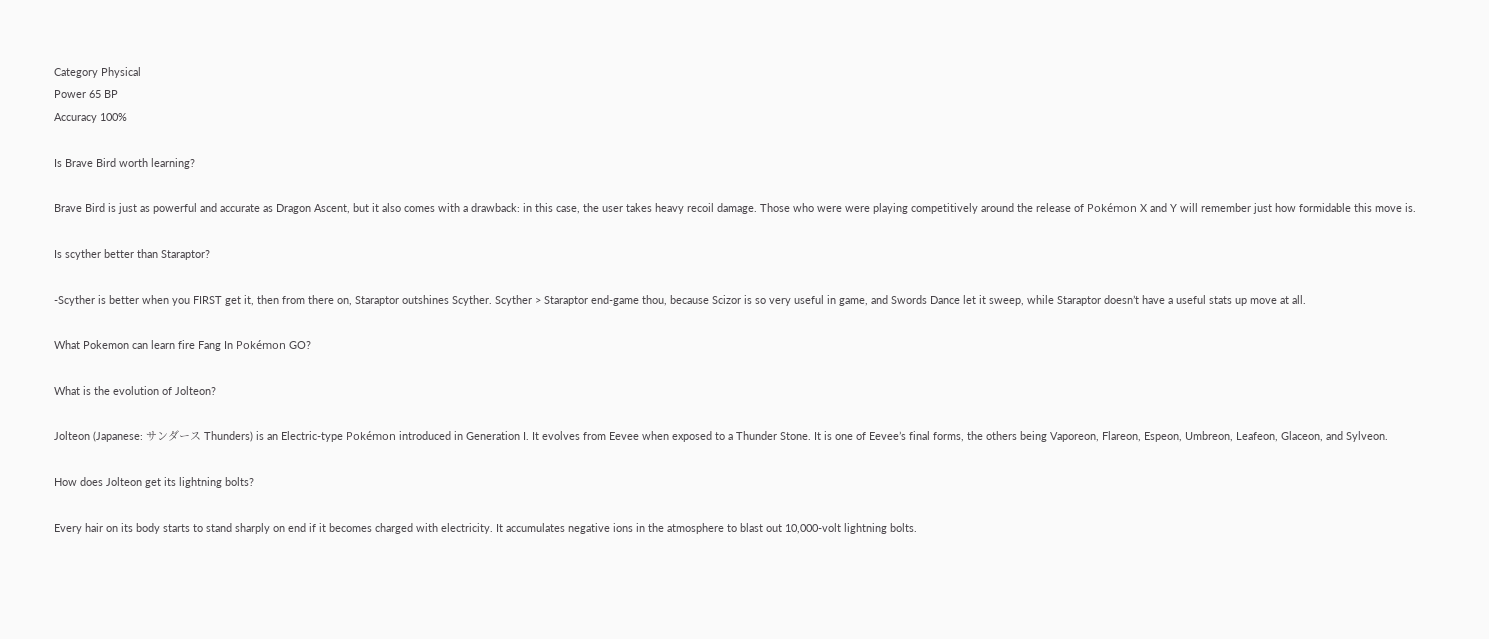Category Physical
Power 65 BP
Accuracy 100%

Is Brave Bird worth learning?

Brave Bird is just as powerful and accurate as Dragon Ascent, but it also comes with a drawback: in this case, the user takes heavy recoil damage. Those who were were playing competitively around the release of Pokémon X and Y will remember just how formidable this move is.

Is scyther better than Staraptor?

-Scyther is better when you FIRST get it, then from there on, Staraptor outshines Scyther. Scyther > Staraptor end-game thou, because Scizor is so very useful in game, and Swords Dance let it sweep, while Staraptor doesn’t have a useful stats up move at all.

What Pokemon can learn fire Fang In Pokémon GO?

What is the evolution of Jolteon?

Jolteon (Japanese: サンダース Thunders) is an Electric-type Pokémon introduced in Generation I. It evolves from Eevee when exposed to a Thunder Stone. It is one of Eevee’s final forms, the others being Vaporeon, Flareon, Espeon, Umbreon, Leafeon, Glaceon, and Sylveon.

How does Jolteon get its lightning bolts?

Every hair on its body starts to stand sharply on end if it becomes charged with electricity. It accumulates negative ions in the atmosphere to blast out 10,000-volt lightning bolts.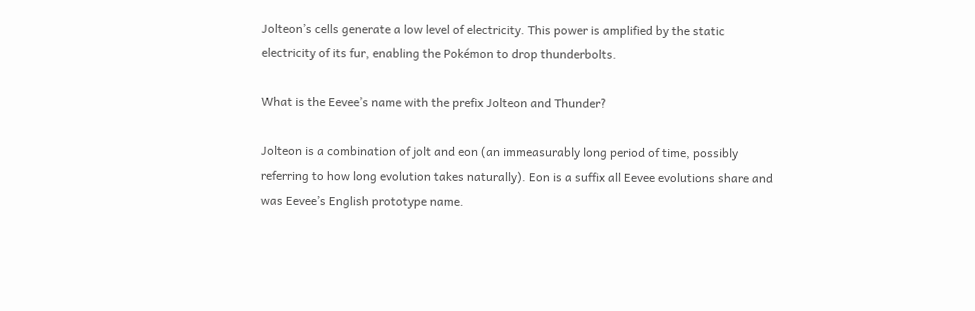Jolteon’s cells generate a low level of electricity. This power is amplified by the static electricity of its fur, enabling the Pokémon to drop thunderbolts.

What is the Eevee’s name with the prefix Jolteon and Thunder?

Jolteon is a combination of jolt and eon (an immeasurably long period of time, possibly referring to how long evolution takes naturally). Eon is a suffix all Eevee evolutions share and was Eevee’s English prototype name.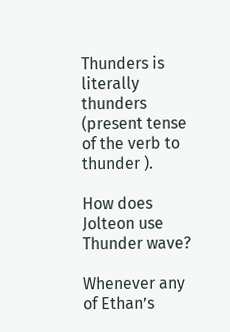Thunders is literally thunders (present tense of the verb to thunder ).

How does Jolteon use Thunder wave?

Whenever any of Ethan’s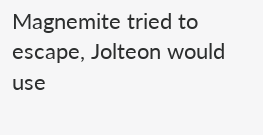Magnemite tried to escape, Jolteon would use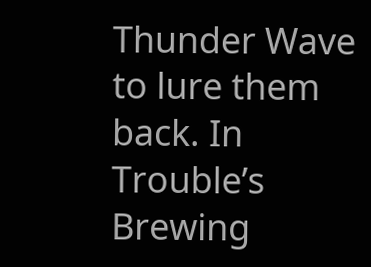Thunder Wave to lure them back. In Trouble’s Brewing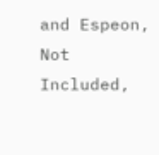and Espeon, Not Included,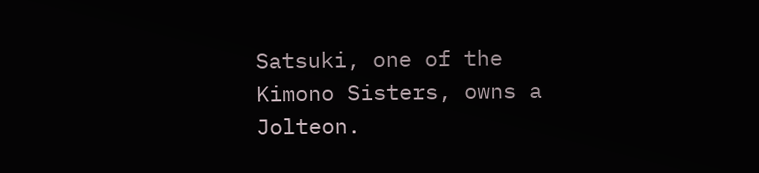Satsuki, one of the Kimono Sisters, owns a Jolteon.